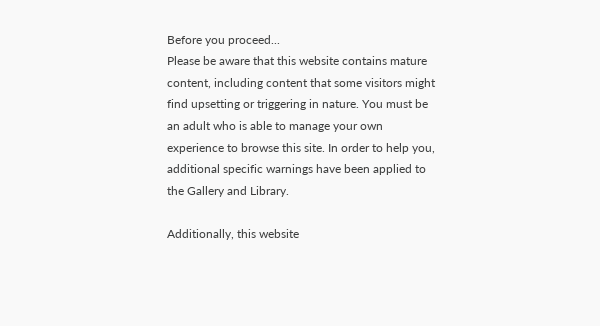Before you proceed...
Please be aware that this website contains mature content, including content that some visitors might find upsetting or triggering in nature. You must be an adult who is able to manage your own experience to browse this site. In order to help you, additional specific warnings have been applied to the Gallery and Library.

Additionally, this website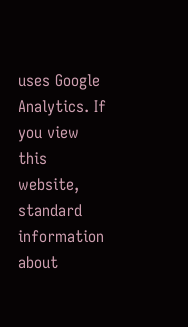uses Google Analytics. If you view this website, standard information about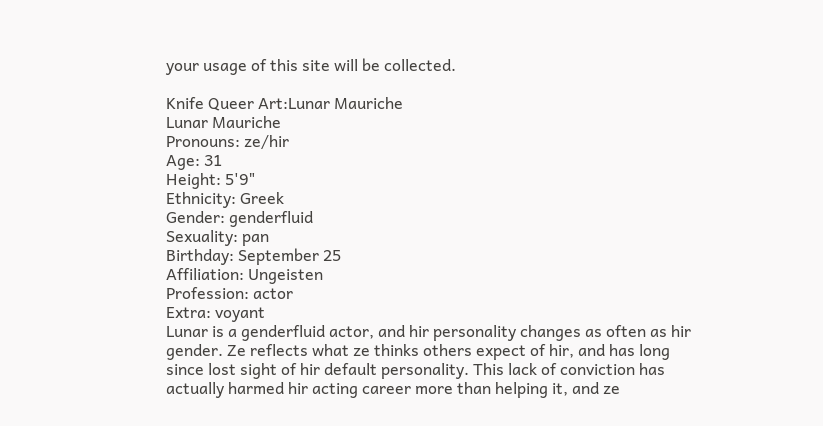your usage of this site will be collected.

Knife Queer Art:Lunar Mauriche
Lunar Mauriche
Pronouns: ze/hir
Age: 31
Height: 5'9"
Ethnicity: Greek
Gender: genderfluid
Sexuality: pan
Birthday: September 25
Affiliation: Ungeisten
Profession: actor
Extra: voyant
Lunar is a genderfluid actor, and hir personality changes as often as hir gender. Ze reflects what ze thinks others expect of hir, and has long since lost sight of hir default personality. This lack of conviction has actually harmed hir acting career more than helping it, and ze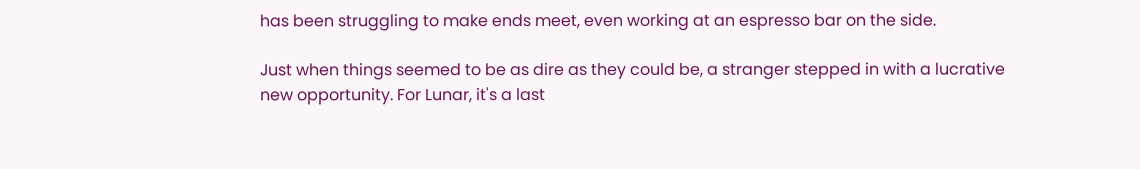has been struggling to make ends meet, even working at an espresso bar on the side.

Just when things seemed to be as dire as they could be, a stranger stepped in with a lucrative new opportunity. For Lunar, it's a last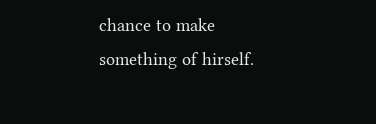chance to make something of hirself.